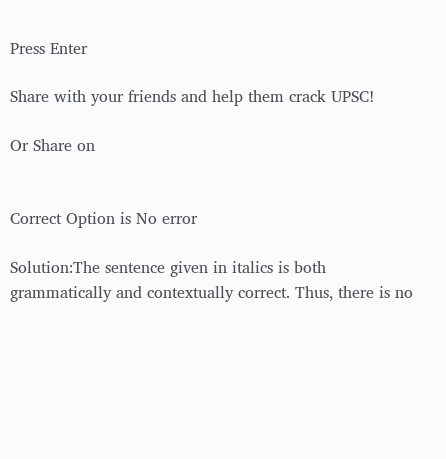Press Enter

Share with your friends and help them crack UPSC!

Or Share on


Correct Option is No error

Solution:The sentence given in italics is both grammatically and contextually correct. Thus, there is no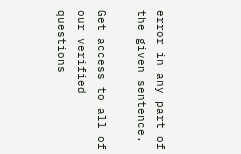error in any part of the given sentence.

Get access to all of our verified questions